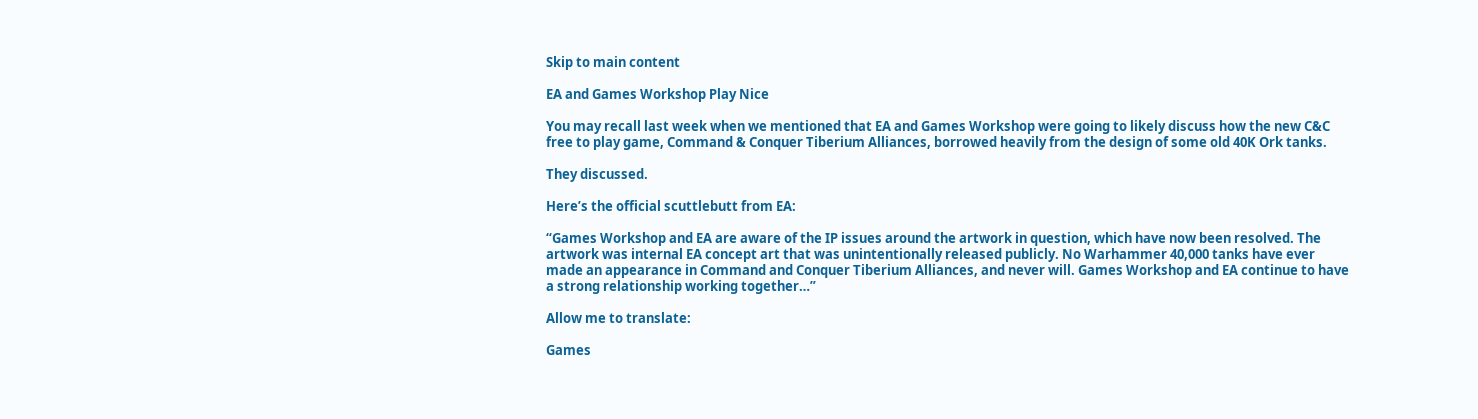Skip to main content

EA and Games Workshop Play Nice

You may recall last week when we mentioned that EA and Games Workshop were going to likely discuss how the new C&C free to play game, Command & Conquer Tiberium Alliances, borrowed heavily from the design of some old 40K Ork tanks.

They discussed.

Here’s the official scuttlebutt from EA:

“Games Workshop and EA are aware of the IP issues around the artwork in question, which have now been resolved. The artwork was internal EA concept art that was unintentionally released publicly. No Warhammer 40,000 tanks have ever made an appearance in Command and Conquer Tiberium Alliances, and never will. Games Workshop and EA continue to have a strong relationship working together…”

Allow me to translate:

Games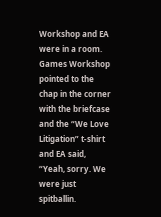Workshop and EA were in a room. Games Workshop pointed to the chap in the corner with the briefcase and the “We Love Litigation” t-shirt and EA said, “Yeah, sorry. We were just spitballin.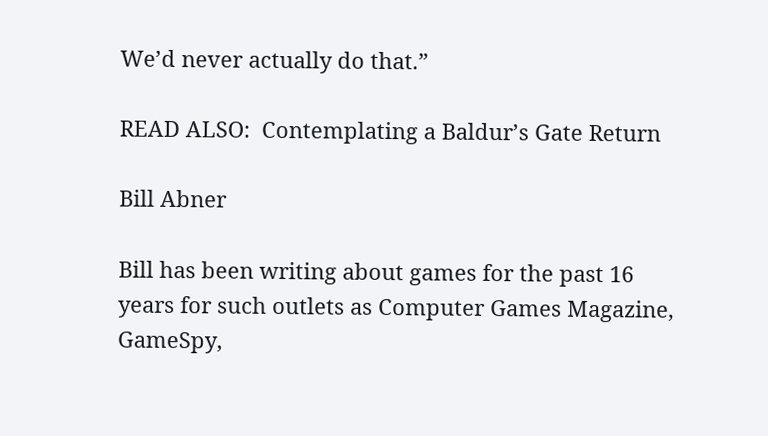We’d never actually do that.”

READ ALSO:  Contemplating a Baldur’s Gate Return

Bill Abner

Bill has been writing about games for the past 16 years for such outlets as Computer Games Magazine, GameSpy,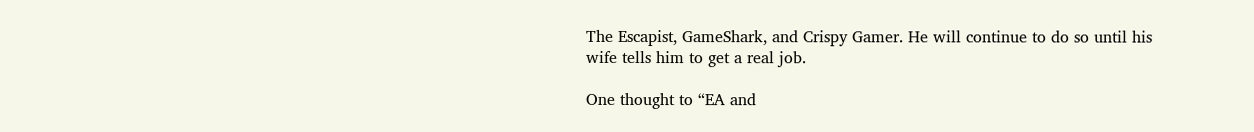The Escapist, GameShark, and Crispy Gamer. He will continue to do so until his wife tells him to get a real job.

One thought to “EA and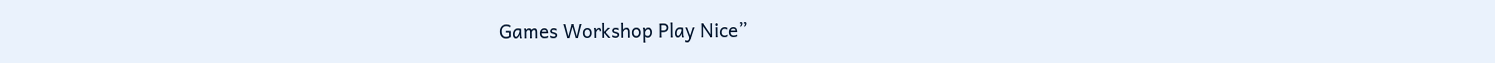Games Workshop Play Nice”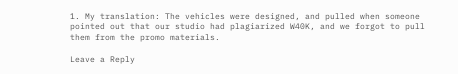1. My translation: The vehicles were designed, and pulled when someone pointed out that our studio had plagiarized W40K, and we forgot to pull them from the promo materials.

Leave a Reply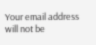Your email address will not be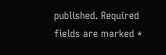published. Required fields are marked *